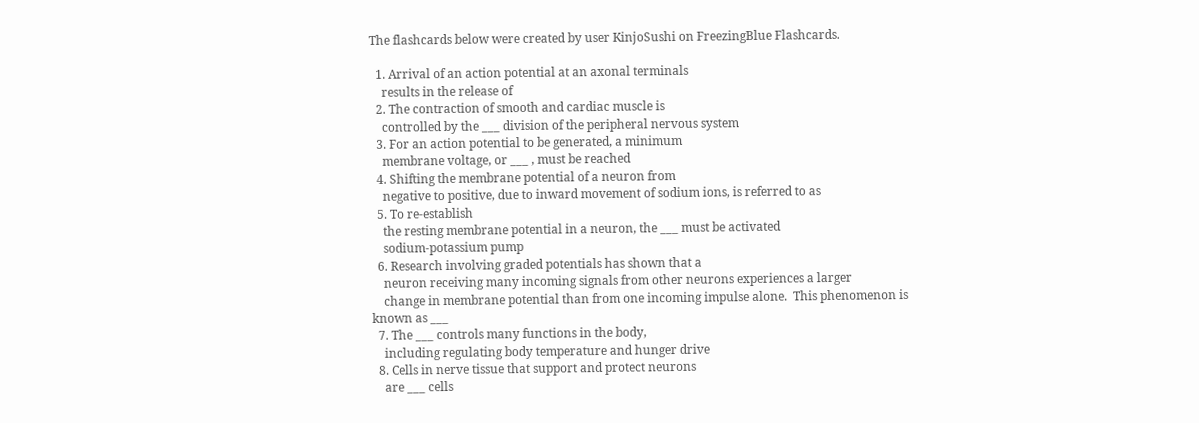The flashcards below were created by user KinjoSushi on FreezingBlue Flashcards.

  1. Arrival of an action potential at an axonal terminals
    results in the release of
  2. The contraction of smooth and cardiac muscle is
    controlled by the ___ division of the peripheral nervous system
  3. For an action potential to be generated, a minimum
    membrane voltage, or ___ , must be reached
  4. Shifting the membrane potential of a neuron from
    negative to positive, due to inward movement of sodium ions, is referred to as
  5. To re-establish
    the resting membrane potential in a neuron, the ___ must be activated
    sodium-potassium pump
  6. Research involving graded potentials has shown that a
    neuron receiving many incoming signals from other neurons experiences a larger
    change in membrane potential than from one incoming impulse alone.  This phenomenon is known as ___
  7. The ___ controls many functions in the body,
    including regulating body temperature and hunger drive
  8. Cells in nerve tissue that support and protect neurons
    are ___ cells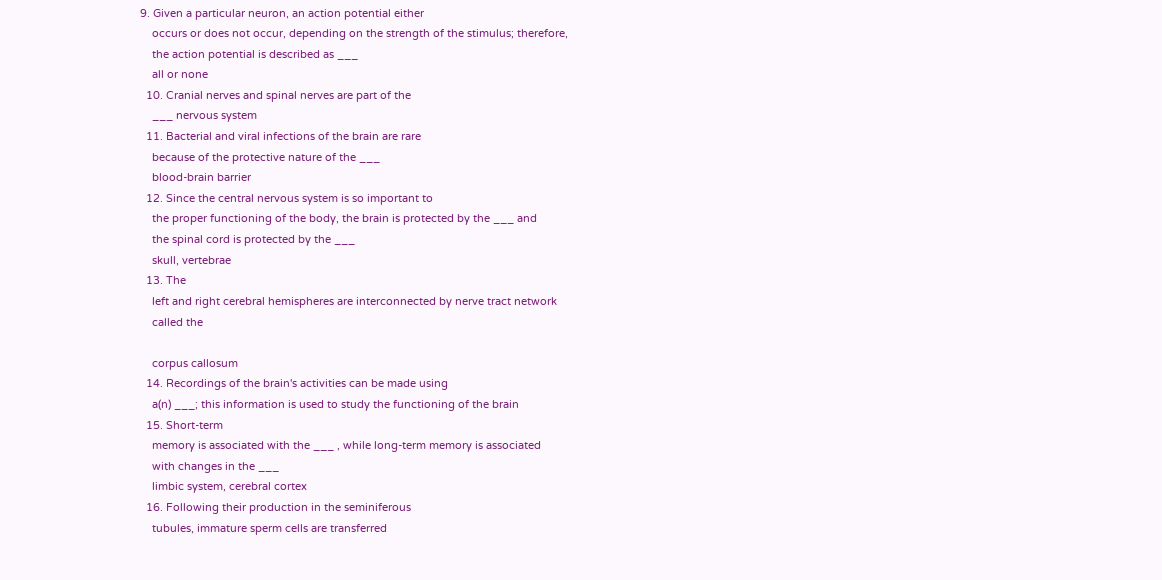9. Given a particular neuron, an action potential either
    occurs or does not occur, depending on the strength of the stimulus; therefore,
    the action potential is described as ___
    all or none
  10. Cranial nerves and spinal nerves are part of the
    ___ nervous system
  11. Bacterial and viral infections of the brain are rare
    because of the protective nature of the ___
    blood-brain barrier
  12. Since the central nervous system is so important to
    the proper functioning of the body, the brain is protected by the ___ and
    the spinal cord is protected by the ___
    skull, vertebrae
  13. The
    left and right cerebral hemispheres are interconnected by nerve tract network
    called the

    corpus callosum
  14. Recordings of the brain's activities can be made using
    a(n) ___; this information is used to study the functioning of the brain
  15. Short-term
    memory is associated with the ___ , while long-term memory is associated
    with changes in the ___
    limbic system, cerebral cortex
  16. Following their production in the seminiferous
    tubules, immature sperm cells are transferred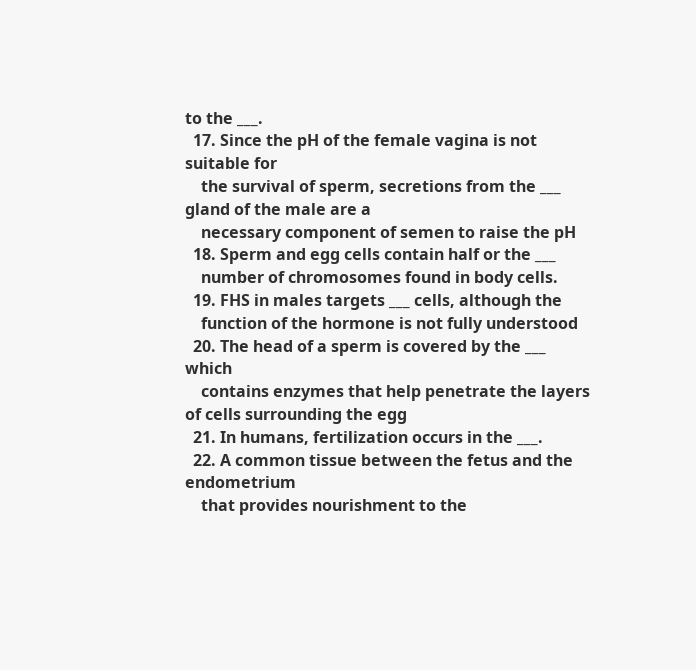to the ___.
  17. Since the pH of the female vagina is not suitable for
    the survival of sperm, secretions from the ___ gland of the male are a
    necessary component of semen to raise the pH
  18. Sperm and egg cells contain half or the ___
    number of chromosomes found in body cells.
  19. FHS in males targets ___ cells, although the
    function of the hormone is not fully understood
  20. The head of a sperm is covered by the ___ which
    contains enzymes that help penetrate the layers of cells surrounding the egg
  21. In humans, fertilization occurs in the ___.
  22. A common tissue between the fetus and the endometrium
    that provides nourishment to the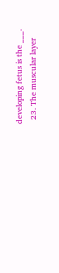developing fetus is the ___.
  23. The muscular layer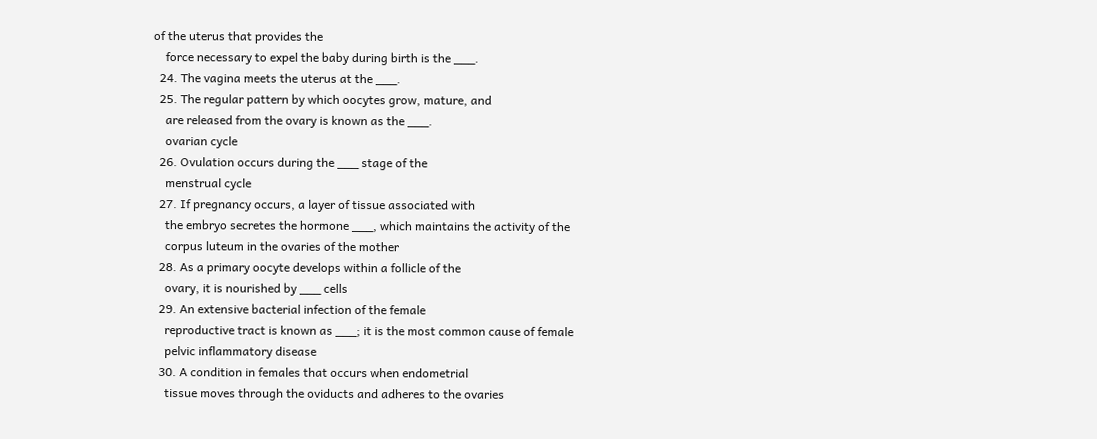of the uterus that provides the
    force necessary to expel the baby during birth is the ___.
  24. The vagina meets the uterus at the ___.
  25. The regular pattern by which oocytes grow, mature, and
    are released from the ovary is known as the ___.
    ovarian cycle
  26. Ovulation occurs during the ___ stage of the
    menstrual cycle
  27. If pregnancy occurs, a layer of tissue associated with
    the embryo secretes the hormone ___, which maintains the activity of the
    corpus luteum in the ovaries of the mother
  28. As a primary oocyte develops within a follicle of the
    ovary, it is nourished by ___ cells
  29. An extensive bacterial infection of the female
    reproductive tract is known as ___; it is the most common cause of female
    pelvic inflammatory disease
  30. A condition in females that occurs when endometrial
    tissue moves through the oviducts and adheres to the ovaries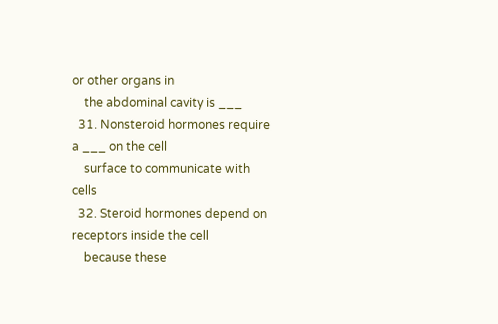or other organs in
    the abdominal cavity is ___
  31. Nonsteroid hormones require a ___ on the cell
    surface to communicate with cells
  32. Steroid hormones depend on receptors inside the cell
    because these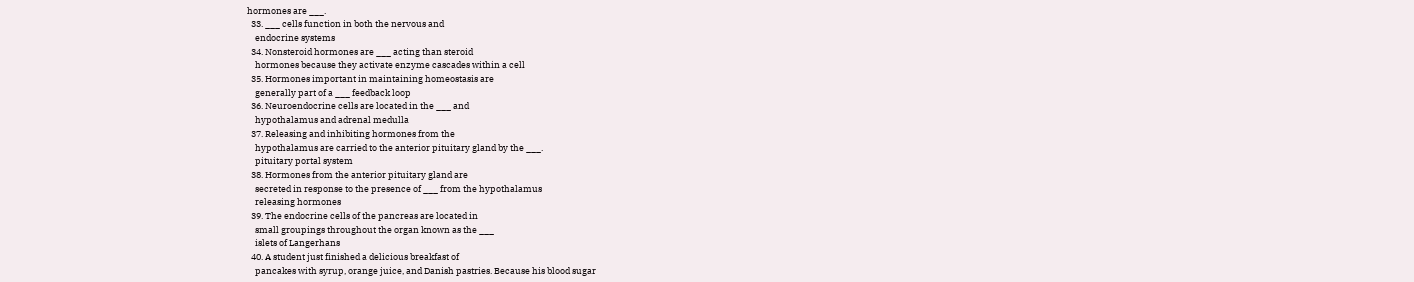hormones are ___.
  33. ___ cells function in both the nervous and
    endocrine systems
  34. Nonsteroid hormones are ___ acting than steroid
    hormones because they activate enzyme cascades within a cell
  35. Hormones important in maintaining homeostasis are
    generally part of a ___ feedback loop
  36. Neuroendocrine cells are located in the ___ and
    hypothalamus and adrenal medulla
  37. Releasing and inhibiting hormones from the
    hypothalamus are carried to the anterior pituitary gland by the ___.
    pituitary portal system
  38. Hormones from the anterior pituitary gland are
    secreted in response to the presence of ___ from the hypothalamus
    releasing hormones
  39. The endocrine cells of the pancreas are located in
    small groupings throughout the organ known as the ___
    islets of Langerhans
  40. A student just finished a delicious breakfast of
    pancakes with syrup, orange juice, and Danish pastries. Because his blood sugar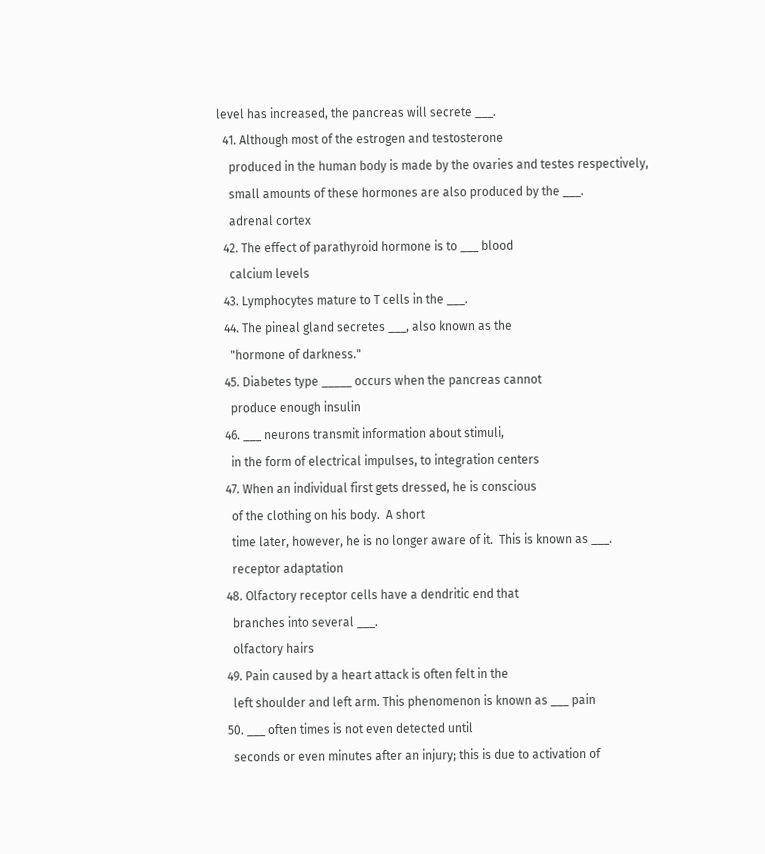level has increased, the pancreas will secrete ___.
  41. Although most of the estrogen and testosterone
    produced in the human body is made by the ovaries and testes respectively,
    small amounts of these hormones are also produced by the ___.
    adrenal cortex
  42. The effect of parathyroid hormone is to ___ blood
    calcium levels
  43. Lymphocytes mature to T cells in the ___.
  44. The pineal gland secretes ___, also known as the
    "hormone of darkness."
  45. Diabetes type _____ occurs when the pancreas cannot
    produce enough insulin
  46. ___ neurons transmit information about stimuli,
    in the form of electrical impulses, to integration centers
  47. When an individual first gets dressed, he is conscious
    of the clothing on his body.  A short
    time later, however, he is no longer aware of it.  This is known as ___.
    receptor adaptation
  48. Olfactory receptor cells have a dendritic end that
    branches into several ___.
    olfactory hairs
  49. Pain caused by a heart attack is often felt in the
    left shoulder and left arm. This phenomenon is known as ___ pain
  50. ___ often times is not even detected until
    seconds or even minutes after an injury; this is due to activation of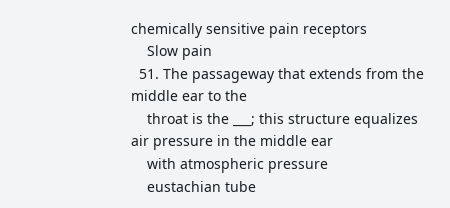chemically sensitive pain receptors
    Slow pain
  51. The passageway that extends from the middle ear to the
    throat is the ___; this structure equalizes air pressure in the middle ear
    with atmospheric pressure
    eustachian tube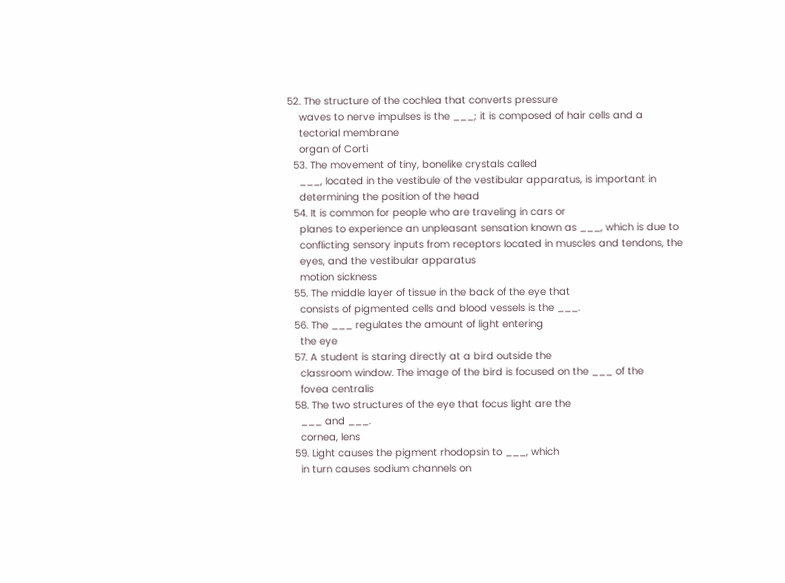52. The structure of the cochlea that converts pressure
    waves to nerve impulses is the ___; it is composed of hair cells and a
    tectorial membrane
    organ of Corti
  53. The movement of tiny, bonelike crystals called
    ___, located in the vestibule of the vestibular apparatus, is important in
    determining the position of the head
  54. It is common for people who are traveling in cars or
    planes to experience an unpleasant sensation known as ___, which is due to
    conflicting sensory inputs from receptors located in muscles and tendons, the
    eyes, and the vestibular apparatus
    motion sickness
  55. The middle layer of tissue in the back of the eye that
    consists of pigmented cells and blood vessels is the ___.
  56. The ___ regulates the amount of light entering
    the eye
  57. A student is staring directly at a bird outside the
    classroom window. The image of the bird is focused on the ___ of the
    fovea centralis
  58. The two structures of the eye that focus light are the
    ___ and ___.
    cornea, lens
  59. Light causes the pigment rhodopsin to ___, which
    in turn causes sodium channels on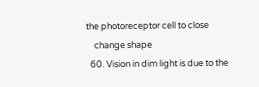the photoreceptor cell to close
    change shape
  60. Vision in dim light is due to the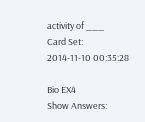activity of ___
Card Set:
2014-11-10 00:35:28

Bio EX4
Show Answers: